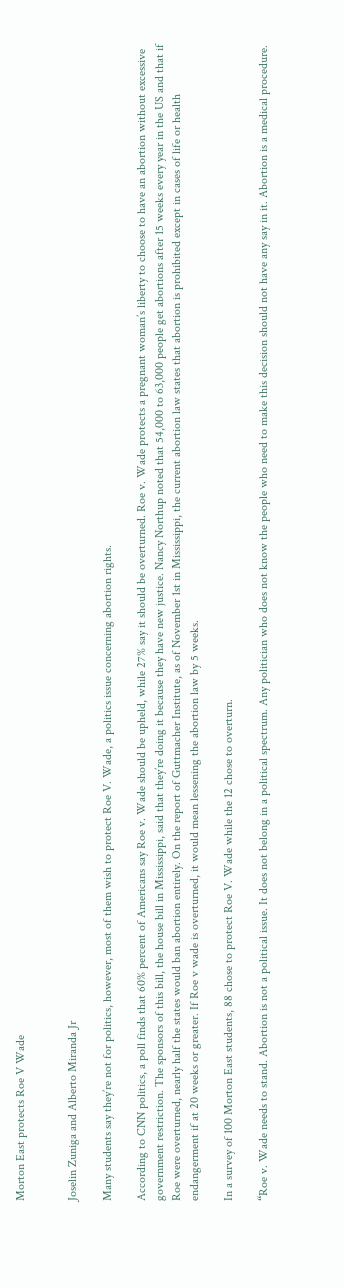Morton East protects Roe V Wade


Joselin Zuniga and Alberto Miranda Jr

Many students say they’re not for politics, however, most of them wish to protect Roe V. Wade, a politics issue concerning abortion rights.

According to CNN politics, a poll finds that 60% percent of Americans say Roe v. Wade should be upheld, while 27% say it should be overturned. Roe v. Wade protects a pregnant woman’s liberty to choose to have an abortion without excessive government restriction. The sponsors of this bill, the house bill in Mississippi, said that they’re doing it because they have new justice. Nancy Northup noted that 54,000 to 63,000 people get abortions after 15 weeks every year in the US and that if Roe were overturned, nearly half the states would ban abortion entirely. On the report of Guttmacher Institute, as of November 1st in Mississippi, the current abortion law states that abortion is prohibited except in cases of life or health endangerment if at 20 weeks or greater. If Roe v wade is overturned, it would mean lessening the abortion law by 5 weeks.

In a survey of 100 Morton East students, 88 chose to protect Roe V. Wade while the 12 chose to overturn.

“Roe v. Wade needs to stand. Abortion is not a political issue. It does not belong in a political spectrum. Any politician who does not know the people who need to make this decision should not have any say in it. Abortion is a medical procedure.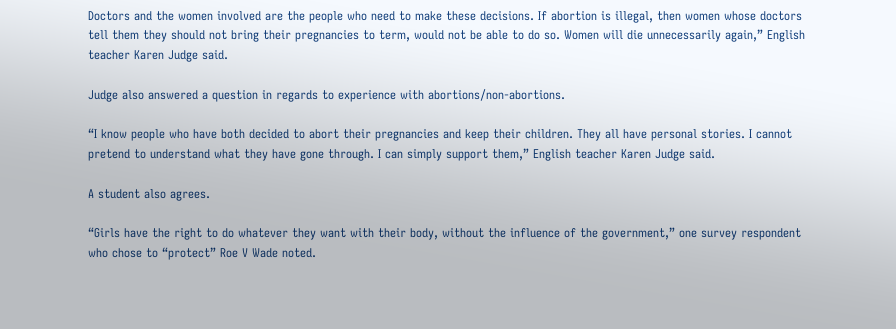Doctors and the women involved are the people who need to make these decisions. If abortion is illegal, then women whose doctors tell them they should not bring their pregnancies to term, would not be able to do so. Women will die unnecessarily again,” English teacher Karen Judge said.

Judge also answered a question in regards to experience with abortions/non-abortions.

“I know people who have both decided to abort their pregnancies and keep their children. They all have personal stories. I cannot pretend to understand what they have gone through. I can simply support them,” English teacher Karen Judge said.

A student also agrees.

“Girls have the right to do whatever they want with their body, without the influence of the government,” one survey respondent who chose to “protect” Roe V Wade noted.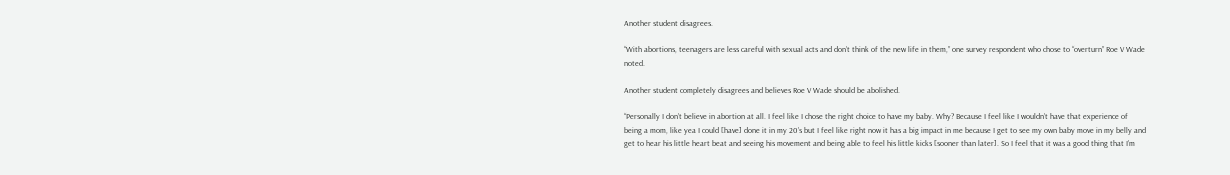Another student disagrees.

“With abortions, teenagers are less careful with sexual acts and don’t think of the new life in them,” one survey respondent who chose to “overturn” Roe V Wade noted.

Another student completely disagrees and believes Roe V Wade should be abolished.

“Personally I don’t believe in abortion at all. I feel like I chose the right choice to have my baby. Why? Because I feel like I wouldn’t have that experience of being a mom, like yea I could [have] done it in my 20’s but I feel like right now it has a big impact in me because I get to see my own baby move in my belly and get to hear his little heart beat and seeing his movement and being able to feel his little kicks [sooner than later]. So I feel that it was a good thing that I’m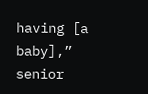having [a baby],” senior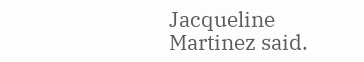Jacqueline Martinez said.